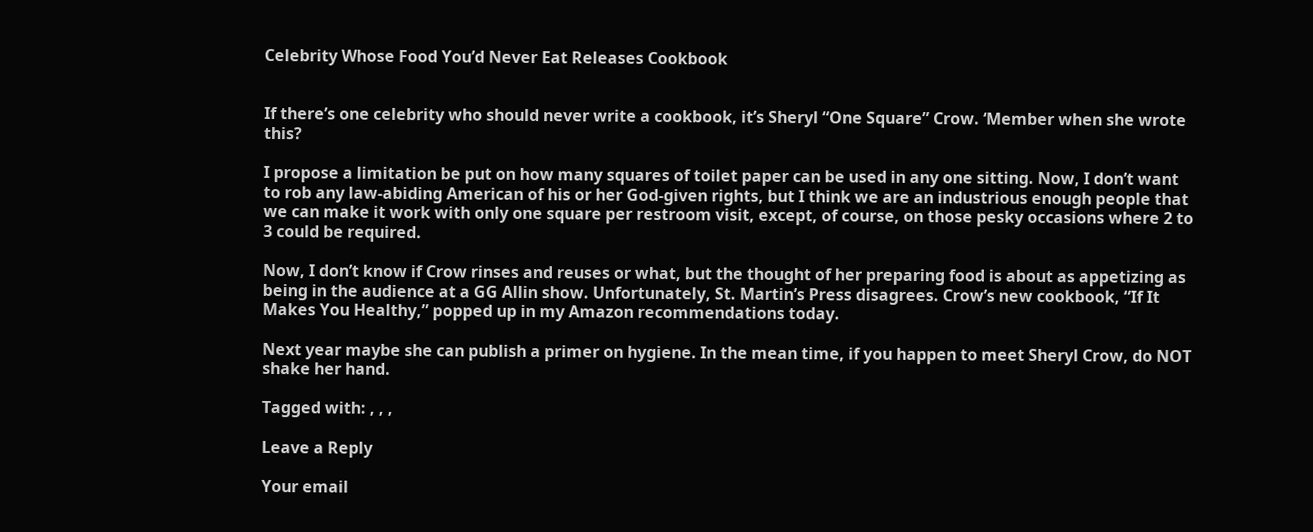Celebrity Whose Food You’d Never Eat Releases Cookbook


If there’s one celebrity who should never write a cookbook, it’s Sheryl “One Square” Crow. ‘Member when she wrote this?

I propose a limitation be put on how many squares of toilet paper can be used in any one sitting. Now, I don’t want to rob any law-abiding American of his or her God-given rights, but I think we are an industrious enough people that we can make it work with only one square per restroom visit, except, of course, on those pesky occasions where 2 to 3 could be required.

Now, I don’t know if Crow rinses and reuses or what, but the thought of her preparing food is about as appetizing as being in the audience at a GG Allin show. Unfortunately, St. Martin’s Press disagrees. Crow’s new cookbook, “If It Makes You Healthy,” popped up in my Amazon recommendations today.

Next year maybe she can publish a primer on hygiene. In the mean time, if you happen to meet Sheryl Crow, do NOT shake her hand.

Tagged with: , , ,

Leave a Reply

Your email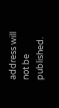address will not be published.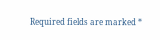Required fields are marked *